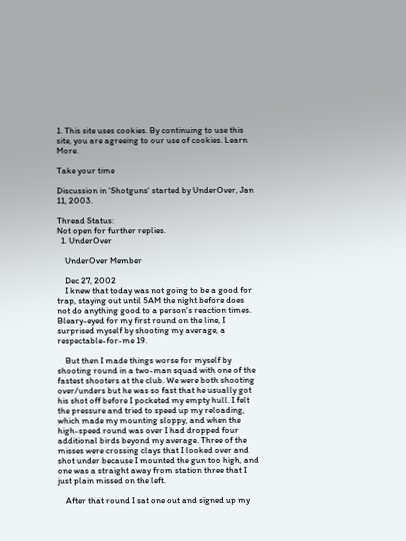1. This site uses cookies. By continuing to use this site, you are agreeing to our use of cookies. Learn More.

Take your time

Discussion in 'Shotguns' started by UnderOver, Jan 11, 2003.

Thread Status:
Not open for further replies.
  1. UnderOver

    UnderOver Member

    Dec 27, 2002
    I knew that today was not going to be a good for trap, staying out until 5AM the night before does not do anything good to a person's reaction times. Bleary-eyed for my first round on the line, I surprised myself by shooting my average, a respectable-for-me 19.

    But then I made things worse for myself by shooting round in a two-man squad with one of the fastest shooters at the club. We were both shooting over/unders but he was so fast that he usually got his shot off before I pocketed my empty hull. I felt the pressure and tried to speed up my reloading, which made my mounting sloppy, and when the high-speed round was over I had dropped four additional birds beyond my average. Three of the misses were crossing clays that I looked over and shot under because I mounted the gun too high, and one was a straight away from station three that I just plain missed on the left.

    After that round I sat one out and signed up my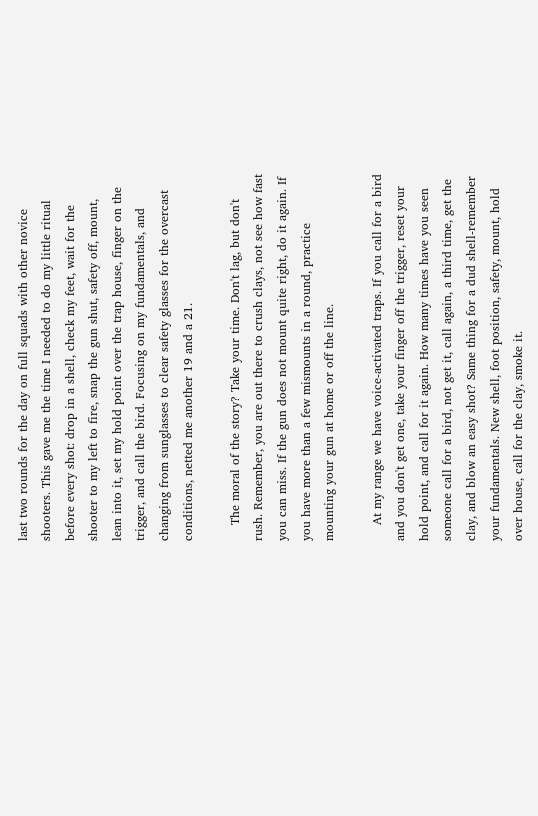last two rounds for the day on full squads with other novice shooters. This gave me the time I needed to do my little ritual before every shot: drop in a shell, check my feet, wait for the shooter to my left to fire, snap the gun shut, safety off, mount, lean into it, set my hold point over the trap house, finger on the trigger, and call the bird. Focusing on my fundamentals, and changing from sunglasses to clear safety glasses for the overcast conditions, netted me another 19 and a 21.

    The moral of the story? Take your time. Don't lag, but don't rush. Remember, you are out there to crush clays, not see how fast you can miss. If the gun does not mount quite right, do it again. If you have more than a few mismounts in a round, practice mounting your gun at home or off the line.

    At my range we have voice-activated traps. If you call for a bird and you don't get one, take your finger off the trigger, reset your hold point, and call for it again. How many times have you seen someone call for a bird, not get it, call again, a third time, get the clay, and blow an easy shot? Same thing for a dud shell-remember your fundamentals. New shell, foot position, safety, mount, hold over house, call for the clay, smoke it.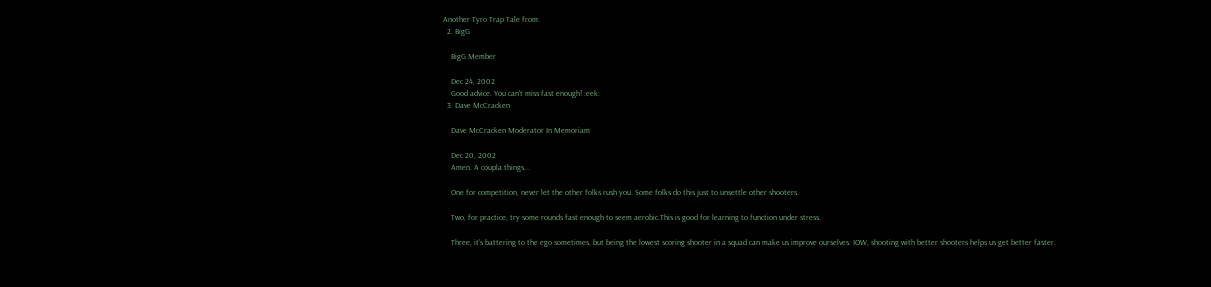Another Tyro Trap Tale from:
  2. BigG

    BigG Member

    Dec 24, 2002
    Good advice. You can't miss fast enough! :eek:
  3. Dave McCracken

    Dave McCracken Moderator In Memoriam

    Dec 20, 2002
    Amen. A coupla things...

    One for competition, never let the other folks rush you. Some folks do this just to unsettle other shooters.

    Two, for practice, try some rounds fast enough to seem aerobic.This is good for learning to function under stress.

    Three, it's battering to the ego sometimes, but being the lowest scoring shooter in a squad can make us improve ourselves. IOW, shooting with better shooters helps us get better faster.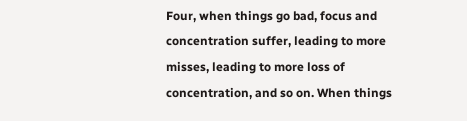Four, when things go bad, focus and concentration suffer, leading to more misses, leading to more loss of concentration, and so on. When things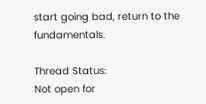start going bad, return to the fundamentals.

Thread Status:
Not open for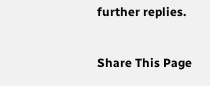further replies.

Share This Page